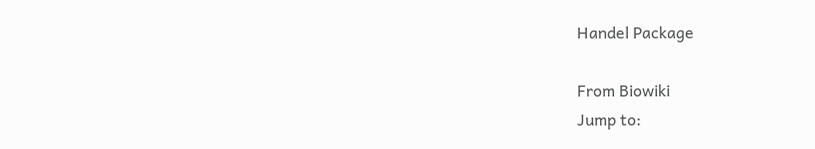Handel Package

From Biowiki
Jump to: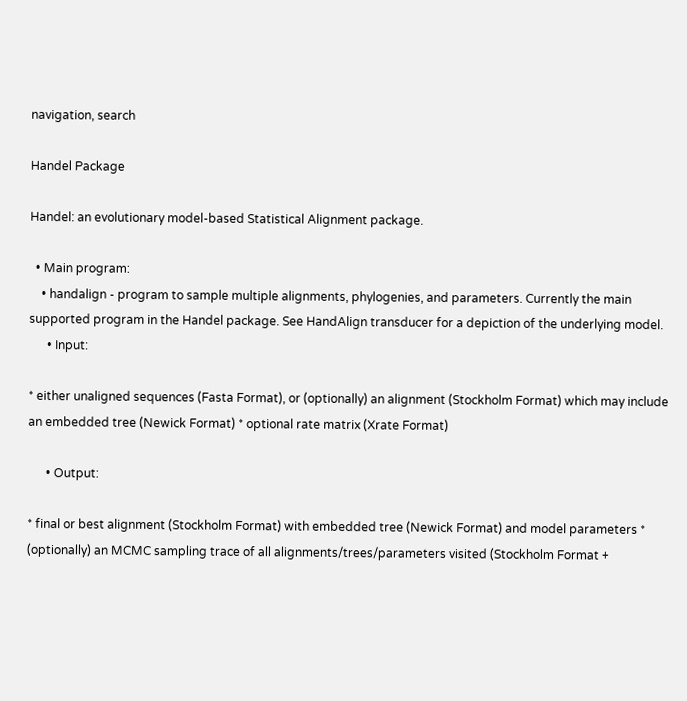navigation, search

Handel Package

Handel: an evolutionary model-based Statistical Alignment package.

  • Main program:
    • handalign - program to sample multiple alignments, phylogenies, and parameters. Currently the main supported program in the Handel package. See HandAlign transducer for a depiction of the underlying model.
      • Input:

* either unaligned sequences (Fasta Format), or (optionally) an alignment (Stockholm Format) which may include an embedded tree (Newick Format) * optional rate matrix (Xrate Format)

      • Output:

* final or best alignment (Stockholm Format) with embedded tree (Newick Format) and model parameters * (optionally) an MCMC sampling trace of all alignments/trees/parameters visited (Stockholm Format +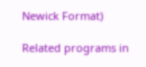Newick Format)

Related programs in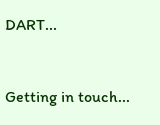DART...


Getting in touch...